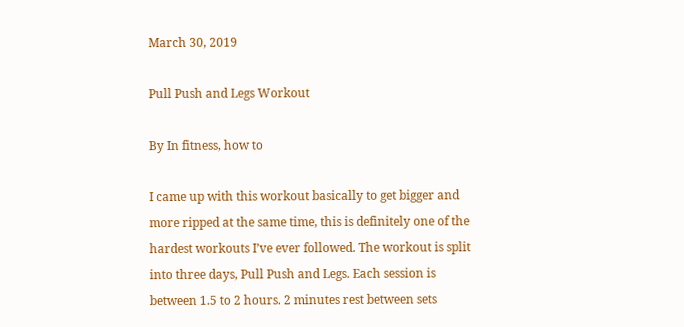March 30, 2019

Pull Push and Legs Workout

By In fitness, how to

I came up with this workout basically to get bigger and more ripped at the same time, this is definitely one of the hardest workouts I’ve ever followed. The workout is split into three days, Pull Push and Legs. Each session is between 1.5 to 2 hours. 2 minutes rest between sets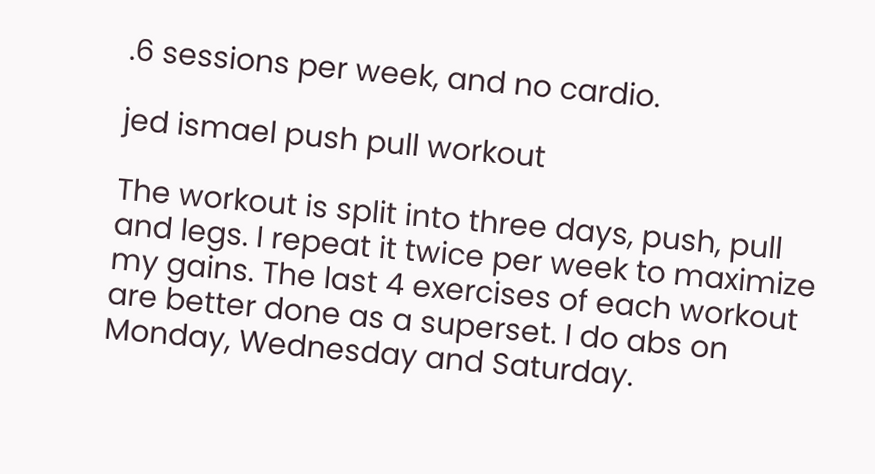.6 sessions per week, and no cardio.

jed ismael push pull workout

The workout is split into three days, push, pull and legs. I repeat it twice per week to maximize my gains. The last 4 exercises of each workout are better done as a superset. I do abs on Monday, Wednesday and Saturday.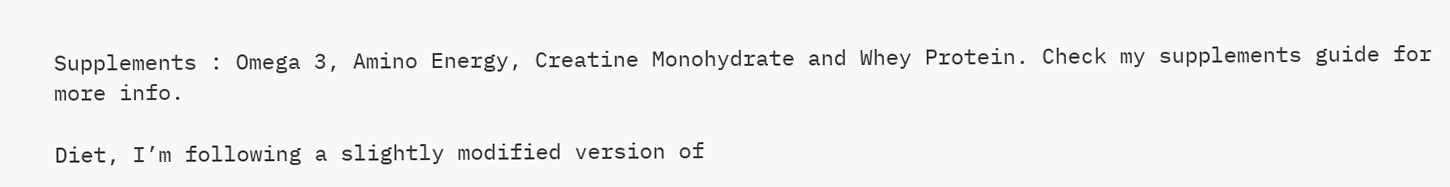Supplements : Omega 3, Amino Energy, Creatine Monohydrate and Whey Protein. Check my supplements guide for more info.

Diet, I’m following a slightly modified version of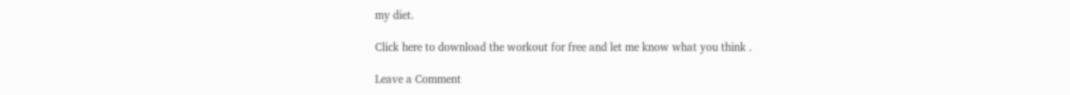my diet.

Click here to download the workout for free and let me know what you think .

Leave a Comment